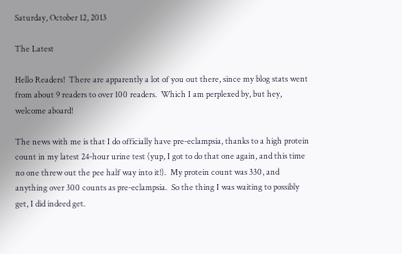Saturday, October 12, 2013

The Latest

Hello Readers!  There are apparently a lot of you out there, since my blog stats went from about 9 readers to over 100 readers.  Which I am perplexed by, but hey, welcome aboard!

The news with me is that I do officially have pre-eclampsia, thanks to a high protein count in my latest 24-hour urine test (yup, I got to do that one again, and this time no one threw out the pee half way into it!).  My protein count was 330, and anything over 300 counts as pre-eclampsia.  So the thing I was waiting to possibly get, I did indeed get.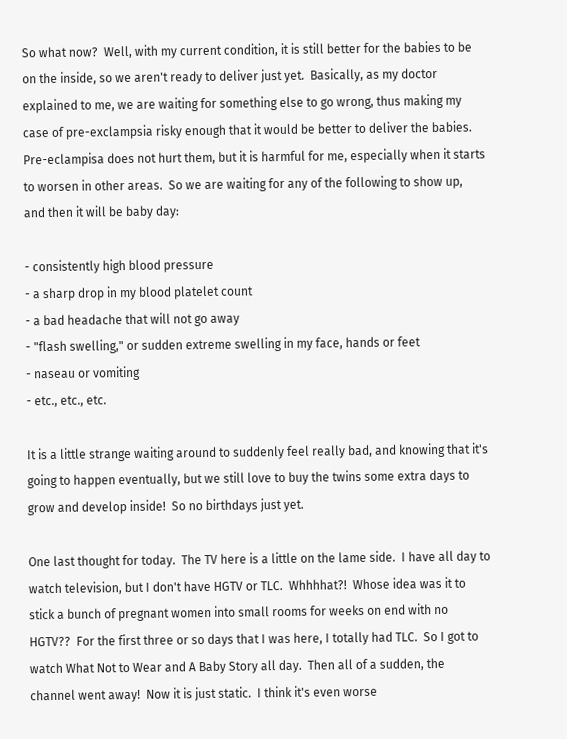So what now?  Well, with my current condition, it is still better for the babies to be on the inside, so we aren't ready to deliver just yet.  Basically, as my doctor explained to me, we are waiting for something else to go wrong, thus making my case of pre-exclampsia risky enough that it would be better to deliver the babies.  Pre-eclampisa does not hurt them, but it is harmful for me, especially when it starts to worsen in other areas.  So we are waiting for any of the following to show up, and then it will be baby day:

- consistently high blood pressure
- a sharp drop in my blood platelet count
- a bad headache that will not go away
- "flash swelling," or sudden extreme swelling in my face, hands or feet
- naseau or vomiting
- etc., etc., etc.

It is a little strange waiting around to suddenly feel really bad, and knowing that it's going to happen eventually, but we still love to buy the twins some extra days to grow and develop inside!  So no birthdays just yet.

One last thought for today.  The TV here is a little on the lame side.  I have all day to watch television, but I don't have HGTV or TLC.  Whhhhat?!  Whose idea was it to stick a bunch of pregnant women into small rooms for weeks on end with no HGTV??  For the first three or so days that I was here, I totally had TLC.  So I got to watch What Not to Wear and A Baby Story all day.  Then all of a sudden, the channel went away!  Now it is just static.  I think it's even worse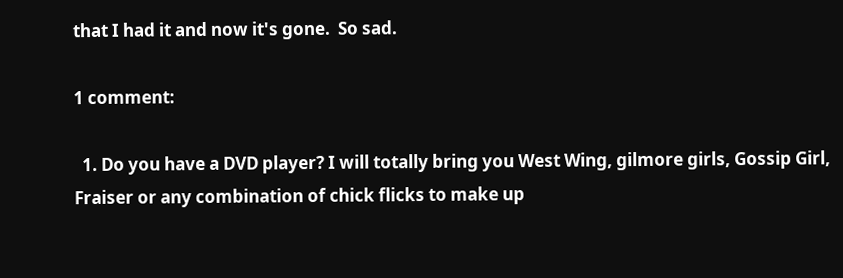that I had it and now it's gone.  So sad.

1 comment:

  1. Do you have a DVD player? I will totally bring you West Wing, gilmore girls, Gossip Girl, Fraiser or any combination of chick flicks to make up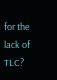for the lack of TLC?